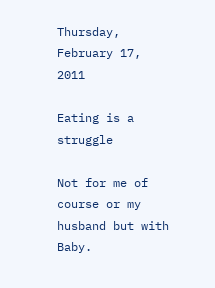Thursday, February 17, 2011

Eating is a struggle

Not for me of course or my husband but with Baby.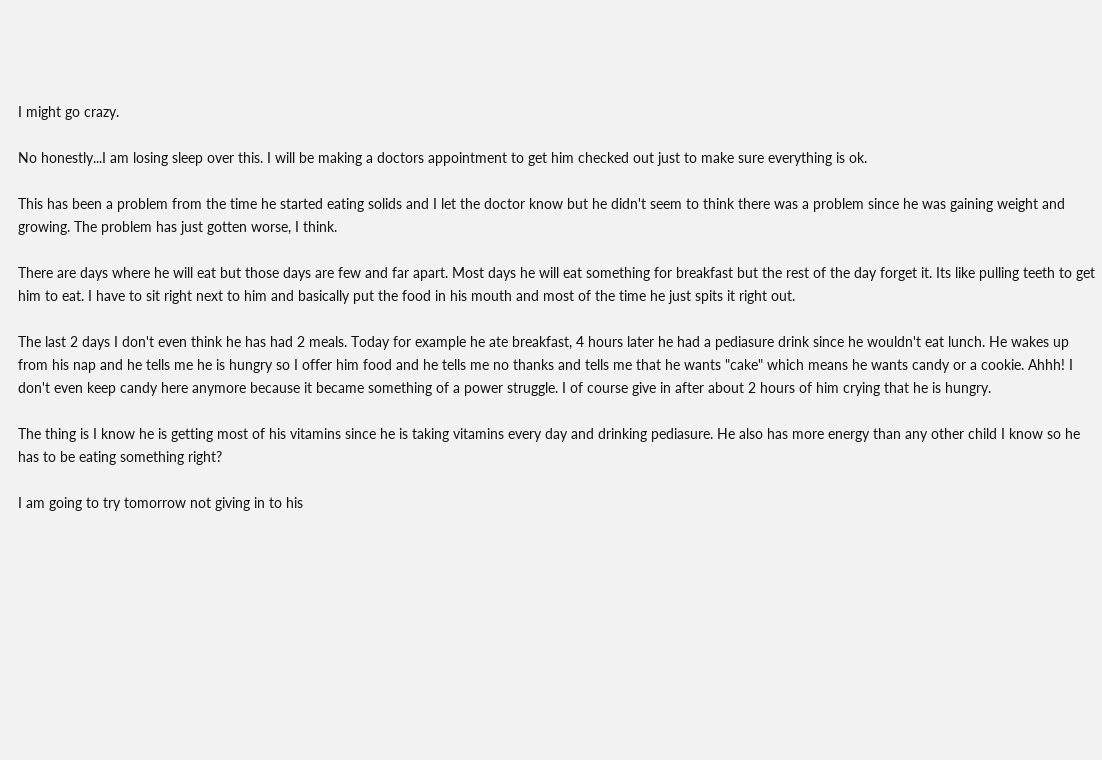I might go crazy.

No honestly...I am losing sleep over this. I will be making a doctors appointment to get him checked out just to make sure everything is ok.

This has been a problem from the time he started eating solids and I let the doctor know but he didn't seem to think there was a problem since he was gaining weight and growing. The problem has just gotten worse, I think.

There are days where he will eat but those days are few and far apart. Most days he will eat something for breakfast but the rest of the day forget it. Its like pulling teeth to get him to eat. I have to sit right next to him and basically put the food in his mouth and most of the time he just spits it right out.

The last 2 days I don't even think he has had 2 meals. Today for example he ate breakfast, 4 hours later he had a pediasure drink since he wouldn't eat lunch. He wakes up from his nap and he tells me he is hungry so I offer him food and he tells me no thanks and tells me that he wants "cake" which means he wants candy or a cookie. Ahhh! I don't even keep candy here anymore because it became something of a power struggle. I of course give in after about 2 hours of him crying that he is hungry.

The thing is I know he is getting most of his vitamins since he is taking vitamins every day and drinking pediasure. He also has more energy than any other child I know so he has to be eating something right?

I am going to try tomorrow not giving in to his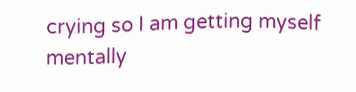crying so I am getting myself mentally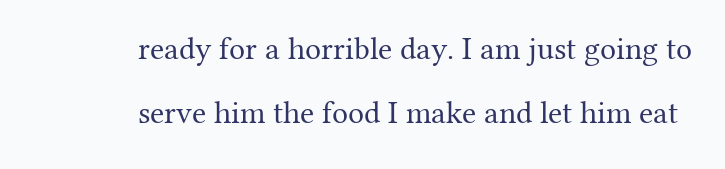ready for a horrible day. I am just going to serve him the food I make and let him eat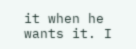it when he wants it. I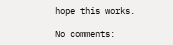hope this works.

No comments: